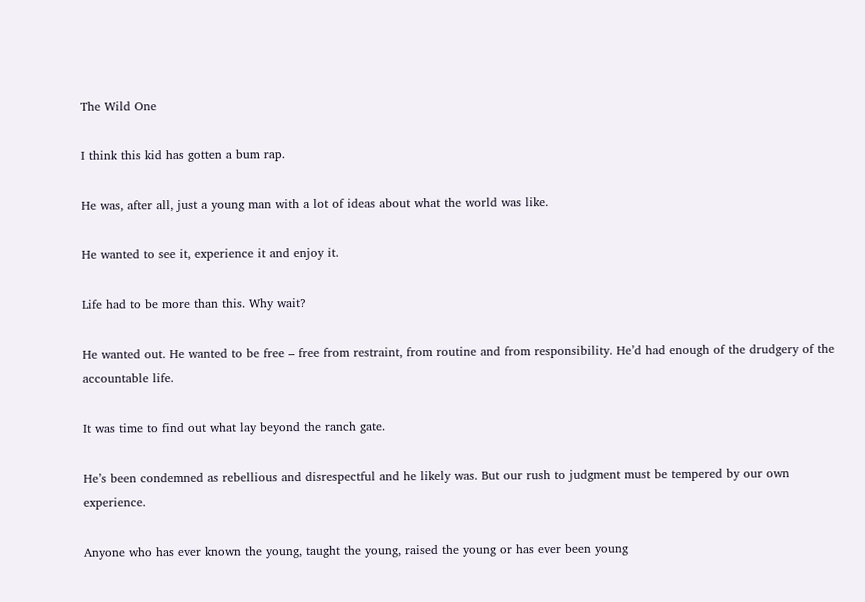The Wild One

I think this kid has gotten a bum rap.

He was, after all, just a young man with a lot of ideas about what the world was like.

He wanted to see it, experience it and enjoy it.

Life had to be more than this. Why wait?

He wanted out. He wanted to be free – free from restraint, from routine and from responsibility. He’d had enough of the drudgery of the accountable life.

It was time to find out what lay beyond the ranch gate.

He’s been condemned as rebellious and disrespectful and he likely was. But our rush to judgment must be tempered by our own experience.

Anyone who has ever known the young, taught the young, raised the young or has ever been young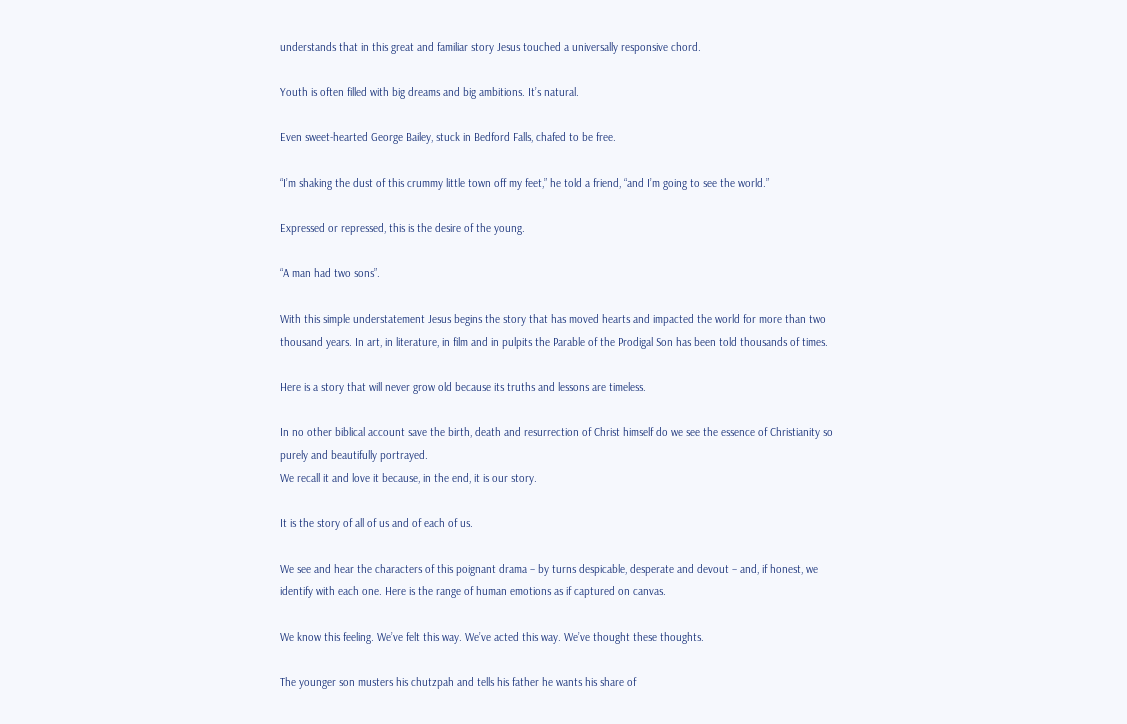understands that in this great and familiar story Jesus touched a universally responsive chord.

Youth is often filled with big dreams and big ambitions. It’s natural.

Even sweet-hearted George Bailey, stuck in Bedford Falls, chafed to be free.

“I’m shaking the dust of this crummy little town off my feet,” he told a friend, “and I’m going to see the world.”

Expressed or repressed, this is the desire of the young.

“A man had two sons”.

With this simple understatement Jesus begins the story that has moved hearts and impacted the world for more than two thousand years. In art, in literature, in film and in pulpits the Parable of the Prodigal Son has been told thousands of times.

Here is a story that will never grow old because its truths and lessons are timeless.

In no other biblical account save the birth, death and resurrection of Christ himself do we see the essence of Christianity so purely and beautifully portrayed.
We recall it and love it because, in the end, it is our story.

It is the story of all of us and of each of us.

We see and hear the characters of this poignant drama – by turns despicable, desperate and devout – and, if honest, we identify with each one. Here is the range of human emotions as if captured on canvas.

We know this feeling. We’ve felt this way. We’ve acted this way. We’ve thought these thoughts.

The younger son musters his chutzpah and tells his father he wants his share of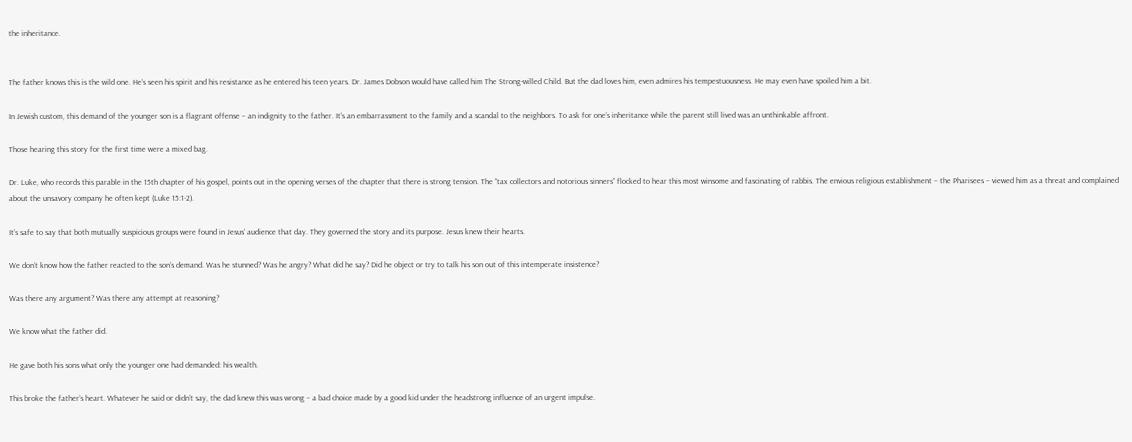the inheritance.


The father knows this is the wild one. He’s seen his spirit and his resistance as he entered his teen years. Dr. James Dobson would have called him The Strong-willed Child. But the dad loves him, even admires his tempestuousness. He may even have spoiled him a bit.

In Jewish custom, this demand of the younger son is a flagrant offense – an indignity to the father. It’s an embarrassment to the family and a scandal to the neighbors. To ask for one’s inheritance while the parent still lived was an unthinkable affront.

Those hearing this story for the first time were a mixed bag.

Dr. Luke, who records this parable in the 15th chapter of his gospel, points out in the opening verses of the chapter that there is strong tension. The “tax collectors and notorious sinners” flocked to hear this most winsome and fascinating of rabbis. The envious religious establishment – the Pharisees – viewed him as a threat and complained about the unsavory company he often kept (Luke 15:1-2).

It’s safe to say that both mutually suspicious groups were found in Jesus’ audience that day. They governed the story and its purpose. Jesus knew their hearts.

We don’t know how the father reacted to the son’s demand. Was he stunned? Was he angry? What did he say? Did he object or try to talk his son out of this intemperate insistence?

Was there any argument? Was there any attempt at reasoning?

We know what the father did.

He gave both his sons what only the younger one had demanded: his wealth.

This broke the father’s heart. Whatever he said or didn’t say, the dad knew this was wrong – a bad choice made by a good kid under the headstrong influence of an urgent impulse.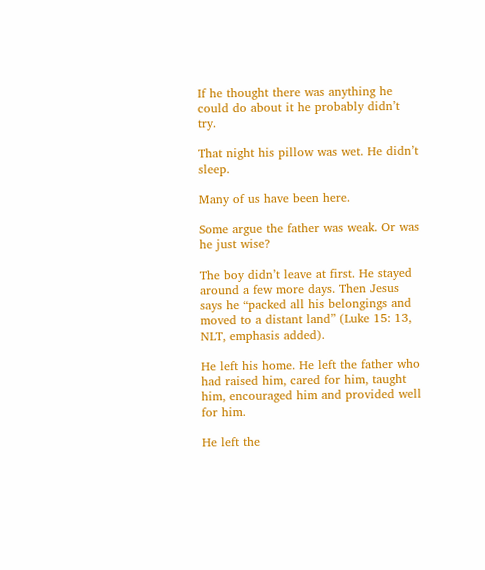If he thought there was anything he could do about it he probably didn’t try.

That night his pillow was wet. He didn’t sleep.

Many of us have been here.

Some argue the father was weak. Or was he just wise?

The boy didn’t leave at first. He stayed around a few more days. Then Jesus says he “packed all his belongings and moved to a distant land” (Luke 15: 13, NLT, emphasis added).

He left his home. He left the father who had raised him, cared for him, taught him, encouraged him and provided well for him.

He left the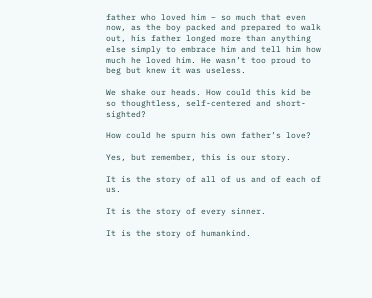father who loved him – so much that even now, as the boy packed and prepared to walk out, his father longed more than anything else simply to embrace him and tell him how much he loved him. He wasn’t too proud to beg but knew it was useless.

We shake our heads. How could this kid be so thoughtless, self-centered and short-sighted?

How could he spurn his own father’s love?

Yes, but remember, this is our story.

It is the story of all of us and of each of us.

It is the story of every sinner.

It is the story of humankind.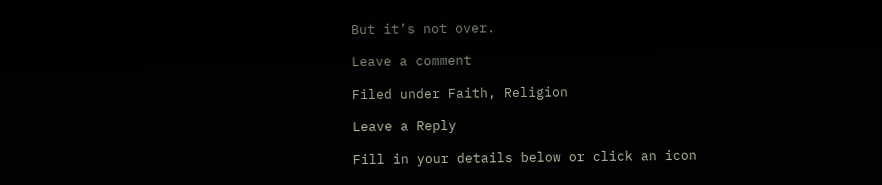But it’s not over.

Leave a comment

Filed under Faith, Religion

Leave a Reply

Fill in your details below or click an icon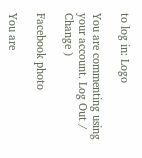to log in: Logo

You are commenting using your account. Log Out /  Change )

Facebook photo

You are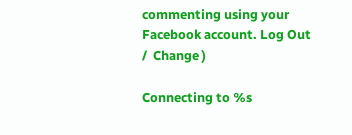commenting using your Facebook account. Log Out /  Change )

Connecting to %s